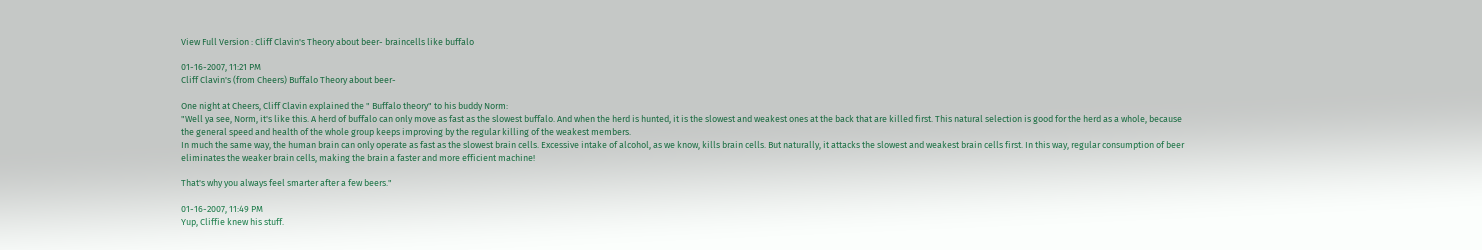View Full Version : Cliff Clavin's Theory about beer- braincells like buffalo

01-16-2007, 11:21 PM
Cliff Clavin's (from Cheers) Buffalo Theory about beer-

One night at Cheers, Cliff Clavin explained the " Buffalo theory" to his buddy Norm:
"Well ya see, Norm, it's like this. A herd of buffalo can only move as fast as the slowest buffalo. And when the herd is hunted, it is the slowest and weakest ones at the back that are killed first. This natural selection is good for the herd as a whole, because the general speed and health of the whole group keeps improving by the regular killing of the weakest members.
In much the same way, the human brain can only operate as fast as the slowest brain cells. Excessive intake of alcohol, as we know, kills brain cells. But naturally, it attacks the slowest and weakest brain cells first. In this way, regular consumption of beer eliminates the weaker brain cells, making the brain a faster and more efficient machine!

That's why you always feel smarter after a few beers."

01-16-2007, 11:49 PM
Yup, Cliffie knew his stuff.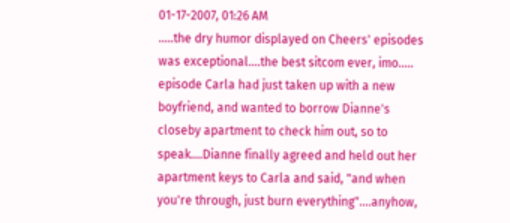01-17-2007, 01:26 AM
.....the dry humor displayed on Cheers' episodes was exceptional....the best sitcom ever, imo..... episode Carla had just taken up with a new boyfriend, and wanted to borrow Dianne's closeby apartment to check him out, so to speak....Dianne finally agreed and held out her apartment keys to Carla and said, "and when you're through, just burn everything"....anyhow,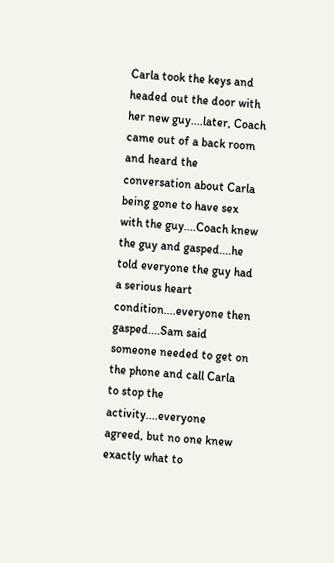Carla took the keys and headed out the door with her new guy....later, Coach came out of a back room and heard the conversation about Carla being gone to have sex with the guy....Coach knew the guy and gasped....he told everyone the guy had a serious heart condition....everyone then gasped....Sam said someone needed to get on the phone and call Carla to stop the activity....everyone agreed, but no one knew exactly what to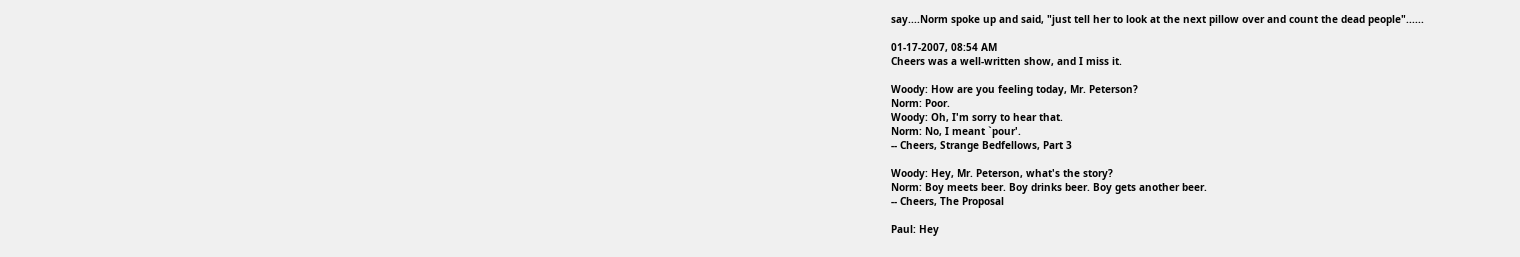say....Norm spoke up and said, "just tell her to look at the next pillow over and count the dead people"......

01-17-2007, 08:54 AM
Cheers was a well-written show, and I miss it.

Woody: How are you feeling today, Mr. Peterson?
Norm: Poor.
Woody: Oh, I'm sorry to hear that.
Norm: No, I meant `pour'.
-- Cheers, Strange Bedfellows, Part 3

Woody: Hey, Mr. Peterson, what's the story?
Norm: Boy meets beer. Boy drinks beer. Boy gets another beer.
-- Cheers, The Proposal

Paul: Hey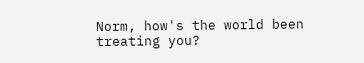Norm, how's the world been treating you?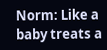Norm: Like a baby treats a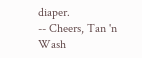diaper.
-- Cheers, Tan 'n Wash